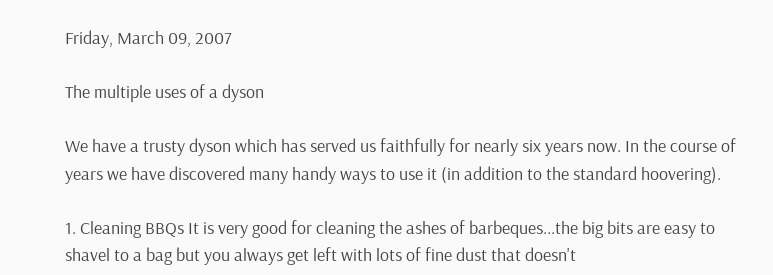Friday, March 09, 2007

The multiple uses of a dyson

We have a trusty dyson which has served us faithfully for nearly six years now. In the course of years we have discovered many handy ways to use it (in addition to the standard hoovering).

1. Cleaning BBQs It is very good for cleaning the ashes of barbeques...the big bits are easy to shavel to a bag but you always get left with lots of fine dust that doesn't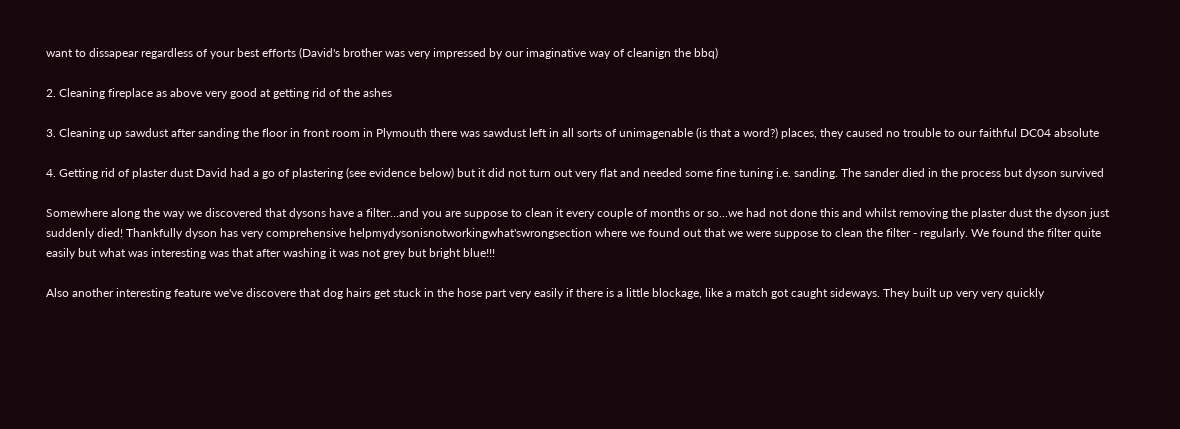want to dissapear regardless of your best efforts (David's brother was very impressed by our imaginative way of cleanign the bbq)

2. Cleaning fireplace as above very good at getting rid of the ashes

3. Cleaning up sawdust after sanding the floor in front room in Plymouth there was sawdust left in all sorts of unimagenable (is that a word?) places, they caused no trouble to our faithful DC04 absolute

4. Getting rid of plaster dust David had a go of plastering (see evidence below) but it did not turn out very flat and needed some fine tuning i.e. sanding. The sander died in the process but dyson survived

Somewhere along the way we discovered that dysons have a filter...and you are suppose to clean it every couple of months or so...we had not done this and whilst removing the plaster dust the dyson just suddenly died! Thankfully dyson has very comprehensive helpmydysonisnotworkingwhat'swrongsection where we found out that we were suppose to clean the filter - regularly. We found the filter quite easily but what was interesting was that after washing it was not grey but bright blue!!!

Also another interesting feature we've discovere that dog hairs get stuck in the hose part very easily if there is a little blockage, like a match got caught sideways. They built up very very quickly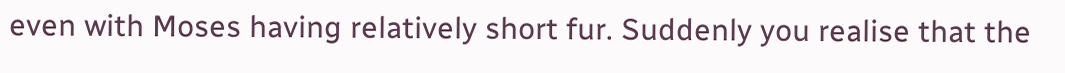even with Moses having relatively short fur. Suddenly you realise that the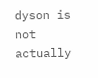dyson is not actually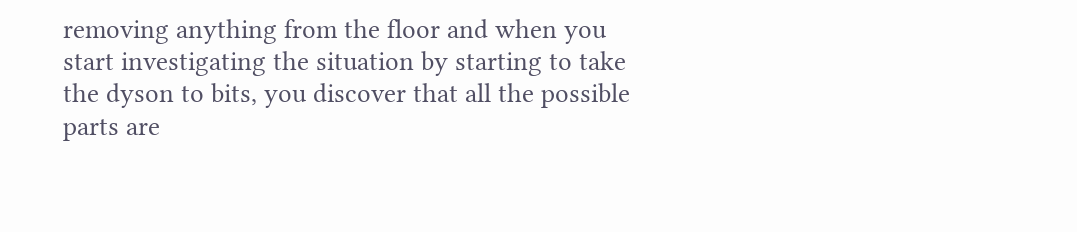removing anything from the floor and when you start investigating the situation by starting to take the dyson to bits, you discover that all the possible parts are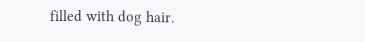filled with dog hair.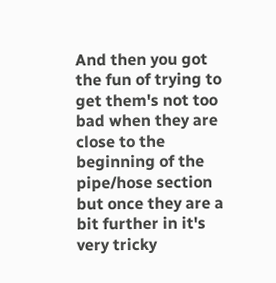And then you got the fun of trying to get them's not too bad when they are close to the beginning of the pipe/hose section but once they are a bit further in it's very tricky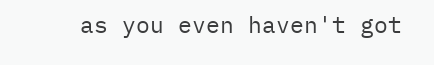as you even haven't got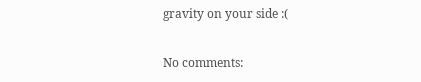gravity on your side :(

No comments: